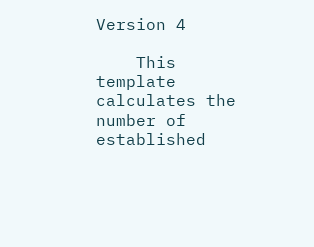Version 4

    This template calculates the number of established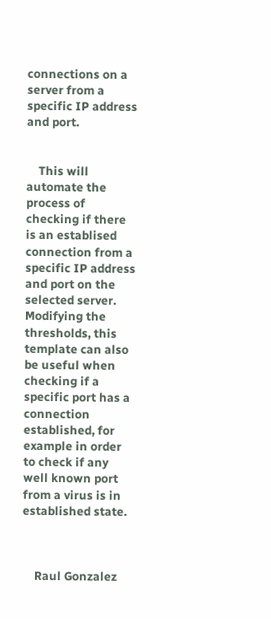connections on a server from a specific IP address and port.


    This will automate the process of checking if there is an establised connection from a specific IP address and port on the selected server. Modifying the thresholds, this template can also be useful when checking if a specific port has a connection established, for example in order to check if any well known port from a virus is in established state.



    Raul Gonzalez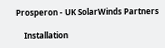Prosperon - UK SolarWinds Partners

    Installation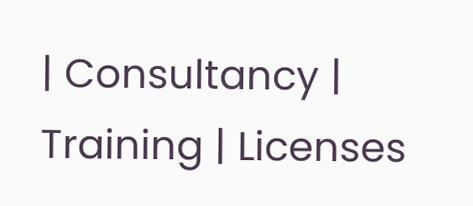| Consultancy | Training | Licenses